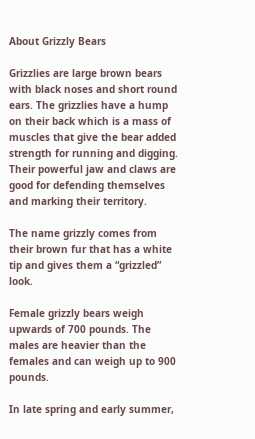About Grizzly Bears

Grizzlies are large brown bears with black noses and short round ears. The grizzlies have a hump on their back which is a mass of muscles that give the bear added strength for running and digging. Their powerful jaw and claws are good for defending themselves and marking their territory.

The name grizzly comes from their brown fur that has a white tip and gives them a “grizzled” look.

Female grizzly bears weigh upwards of 700 pounds. The males are heavier than the females and can weigh up to 900 pounds.

In late spring and early summer,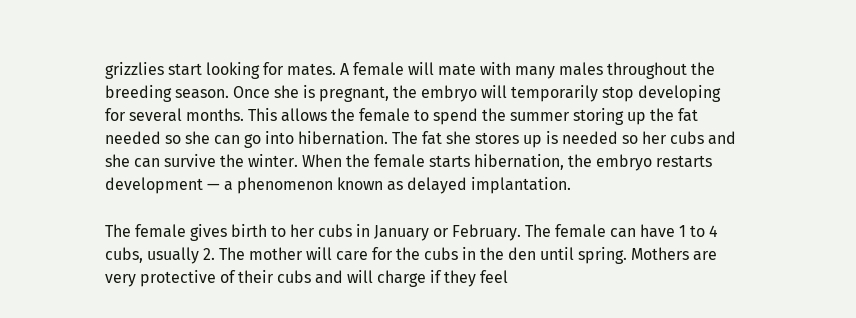grizzlies start looking for mates. A female will mate with many males throughout the breeding season. Once she is pregnant, the embryo will temporarily stop developing for several months. This allows the female to spend the summer storing up the fat needed so she can go into hibernation. The fat she stores up is needed so her cubs and she can survive the winter. When the female starts hibernation, the embryo restarts development — a phenomenon known as delayed implantation.

The female gives birth to her cubs in January or February. The female can have 1 to 4 cubs, usually 2. The mother will care for the cubs in the den until spring. Mothers are very protective of their cubs and will charge if they feel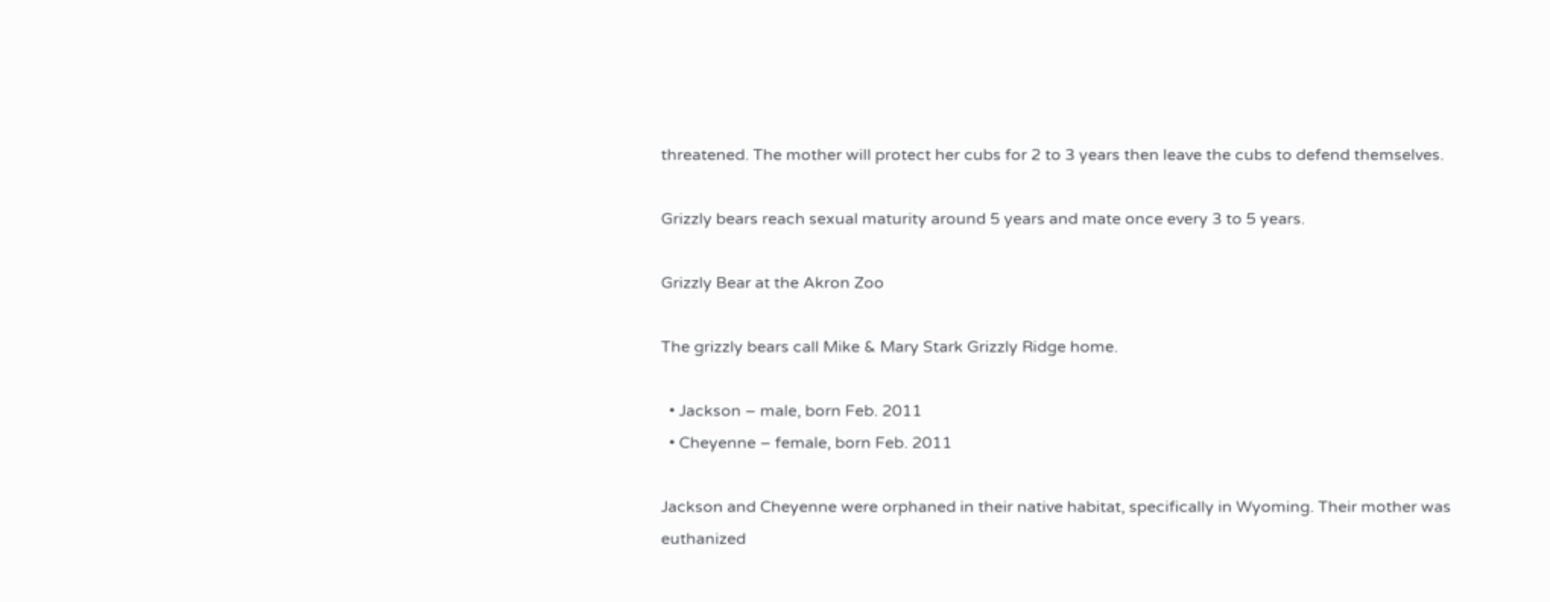threatened. The mother will protect her cubs for 2 to 3 years then leave the cubs to defend themselves.

Grizzly bears reach sexual maturity around 5 years and mate once every 3 to 5 years.

Grizzly Bear at the Akron Zoo

The grizzly bears call Mike & Mary Stark Grizzly Ridge home.

  • Jackson – male, born Feb. 2011
  • Cheyenne – female, born Feb. 2011

Jackson and Cheyenne were orphaned in their native habitat, specifically in Wyoming. Their mother was euthanized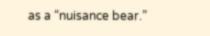as a “nuisance bear.”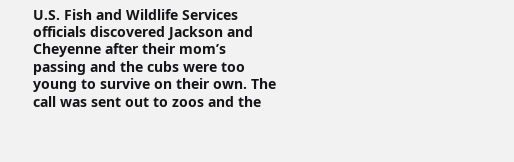U.S. Fish and Wildlife Services officials discovered Jackson and Cheyenne after their mom’s passing and the cubs were too young to survive on their own. The call was sent out to zoos and the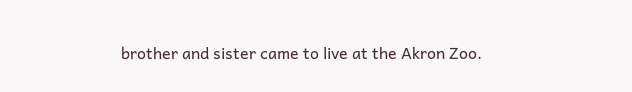brother and sister came to live at the Akron Zoo.